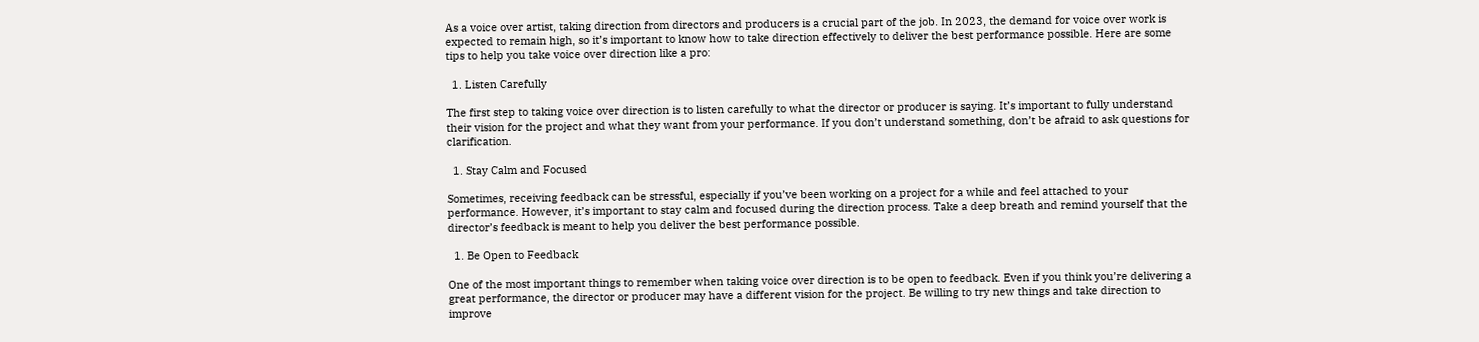As a voice over artist, taking direction from directors and producers is a crucial part of the job. In 2023, the demand for voice over work is expected to remain high, so it’s important to know how to take direction effectively to deliver the best performance possible. Here are some tips to help you take voice over direction like a pro:

  1. Listen Carefully

The first step to taking voice over direction is to listen carefully to what the director or producer is saying. It’s important to fully understand their vision for the project and what they want from your performance. If you don’t understand something, don’t be afraid to ask questions for clarification.

  1. Stay Calm and Focused

Sometimes, receiving feedback can be stressful, especially if you’ve been working on a project for a while and feel attached to your performance. However, it’s important to stay calm and focused during the direction process. Take a deep breath and remind yourself that the director’s feedback is meant to help you deliver the best performance possible.

  1. Be Open to Feedback

One of the most important things to remember when taking voice over direction is to be open to feedback. Even if you think you’re delivering a great performance, the director or producer may have a different vision for the project. Be willing to try new things and take direction to improve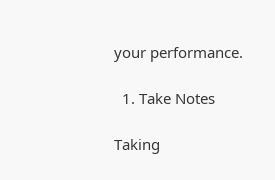your performance.

  1. Take Notes

Taking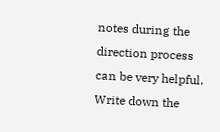notes during the direction process can be very helpful. Write down the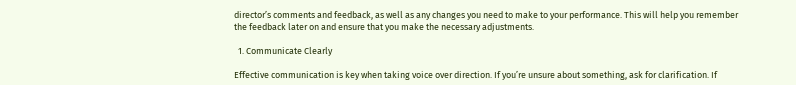director’s comments and feedback, as well as any changes you need to make to your performance. This will help you remember the feedback later on and ensure that you make the necessary adjustments.

  1. Communicate Clearly

Effective communication is key when taking voice over direction. If you’re unsure about something, ask for clarification. If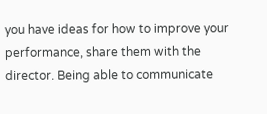you have ideas for how to improve your performance, share them with the director. Being able to communicate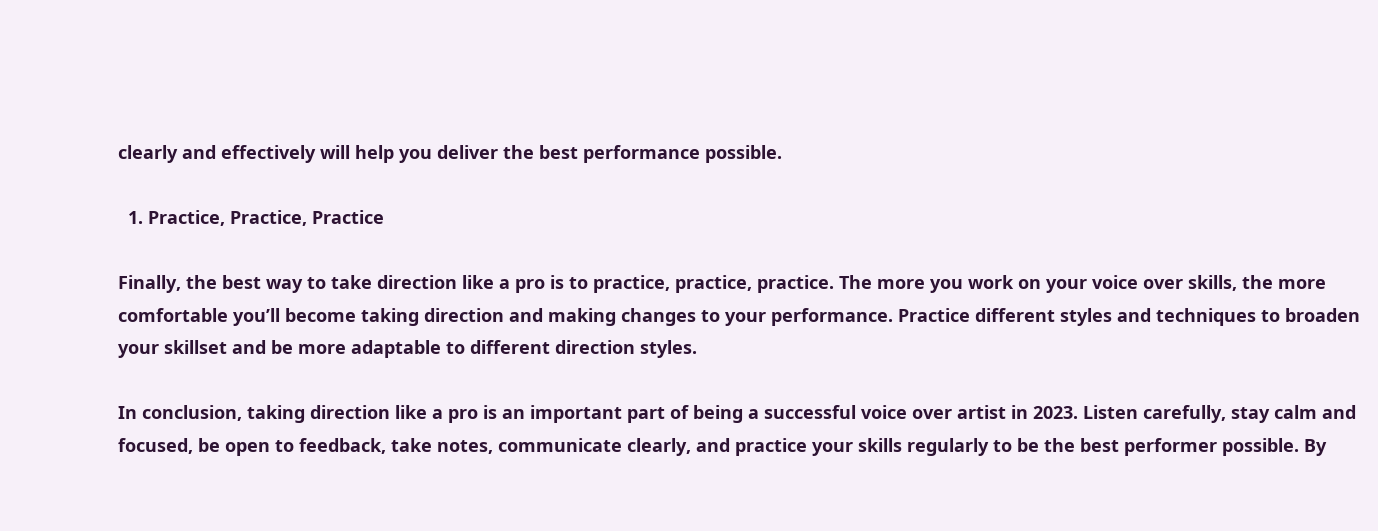clearly and effectively will help you deliver the best performance possible.

  1. Practice, Practice, Practice

Finally, the best way to take direction like a pro is to practice, practice, practice. The more you work on your voice over skills, the more comfortable you’ll become taking direction and making changes to your performance. Practice different styles and techniques to broaden your skillset and be more adaptable to different direction styles.

In conclusion, taking direction like a pro is an important part of being a successful voice over artist in 2023. Listen carefully, stay calm and focused, be open to feedback, take notes, communicate clearly, and practice your skills regularly to be the best performer possible. By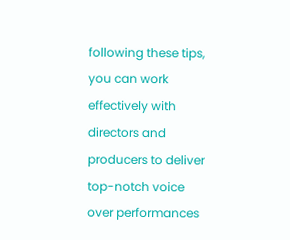following these tips, you can work effectively with directors and producers to deliver top-notch voice over performances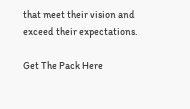that meet their vision and exceed their expectations.

Get The Pack Here